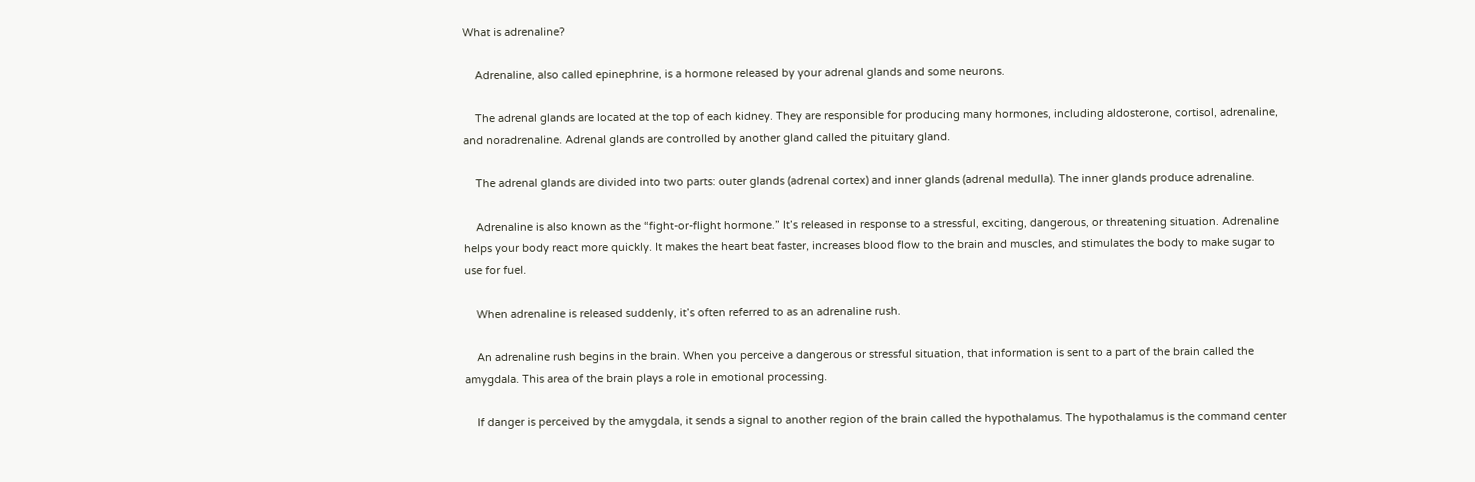What is adrenaline?

    Adrenaline, also called epinephrine, is a hormone released by your adrenal glands and some neurons.

    The adrenal glands are located at the top of each kidney. They are responsible for producing many hormones, including aldosterone, cortisol, adrenaline, and noradrenaline. Adrenal glands are controlled by another gland called the pituitary gland.

    The adrenal glands are divided into two parts: outer glands (adrenal cortex) and inner glands (adrenal medulla). The inner glands produce adrenaline.

    Adrenaline is also known as the “fight-or-flight hormone.” It’s released in response to a stressful, exciting, dangerous, or threatening situation. Adrenaline helps your body react more quickly. It makes the heart beat faster, increases blood flow to the brain and muscles, and stimulates the body to make sugar to use for fuel.

    When adrenaline is released suddenly, it’s often referred to as an adrenaline rush.

    An adrenaline rush begins in the brain. When you perceive a dangerous or stressful situation, that information is sent to a part of the brain called the amygdala. This area of the brain plays a role in emotional processing.

    If danger is perceived by the amygdala, it sends a signal to another region of the brain called the hypothalamus. The hypothalamus is the command center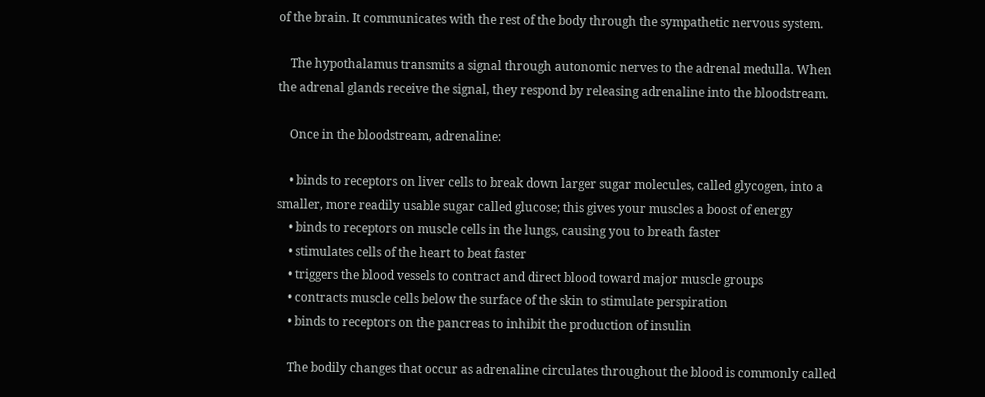of the brain. It communicates with the rest of the body through the sympathetic nervous system.

    The hypothalamus transmits a signal through autonomic nerves to the adrenal medulla. When the adrenal glands receive the signal, they respond by releasing adrenaline into the bloodstream.

    Once in the bloodstream, adrenaline:

    • binds to receptors on liver cells to break down larger sugar molecules, called glycogen, into a smaller, more readily usable sugar called glucose; this gives your muscles a boost of energy
    • binds to receptors on muscle cells in the lungs, causing you to breath faster
    • stimulates cells of the heart to beat faster
    • triggers the blood vessels to contract and direct blood toward major muscle groups
    • contracts muscle cells below the surface of the skin to stimulate perspiration
    • binds to receptors on the pancreas to inhibit the production of insulin

    The bodily changes that occur as adrenaline circulates throughout the blood is commonly called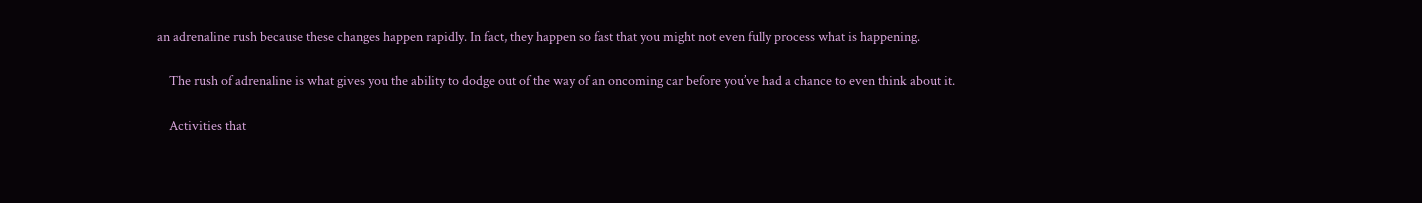an adrenaline rush because these changes happen rapidly. In fact, they happen so fast that you might not even fully process what is happening.

    The rush of adrenaline is what gives you the ability to dodge out of the way of an oncoming car before you’ve had a chance to even think about it.

    Activities that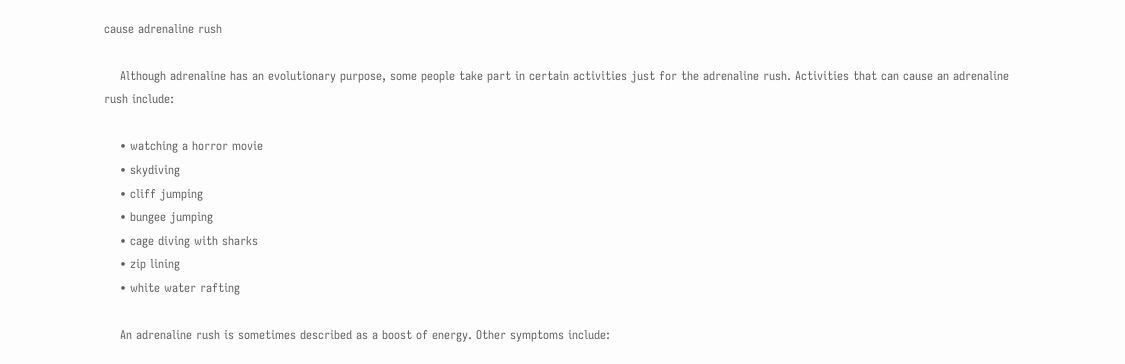cause adrenaline rush

    Although adrenaline has an evolutionary purpose, some people take part in certain activities just for the adrenaline rush. Activities that can cause an adrenaline rush include:

    • watching a horror movie
    • skydiving
    • cliff jumping
    • bungee jumping
    • cage diving with sharks
    • zip lining
    • white water rafting

    An adrenaline rush is sometimes described as a boost of energy. Other symptoms include: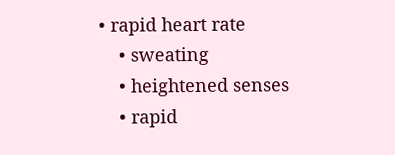• rapid heart rate
    • sweating
    • heightened senses
    • rapid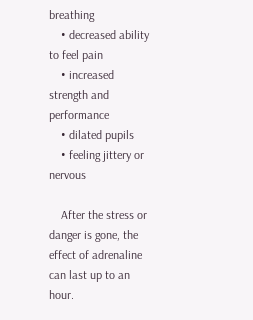breathing
    • decreased ability to feel pain
    • increased strength and performance
    • dilated pupils
    • feeling jittery or nervous

    After the stress or danger is gone, the effect of adrenaline can last up to an hour.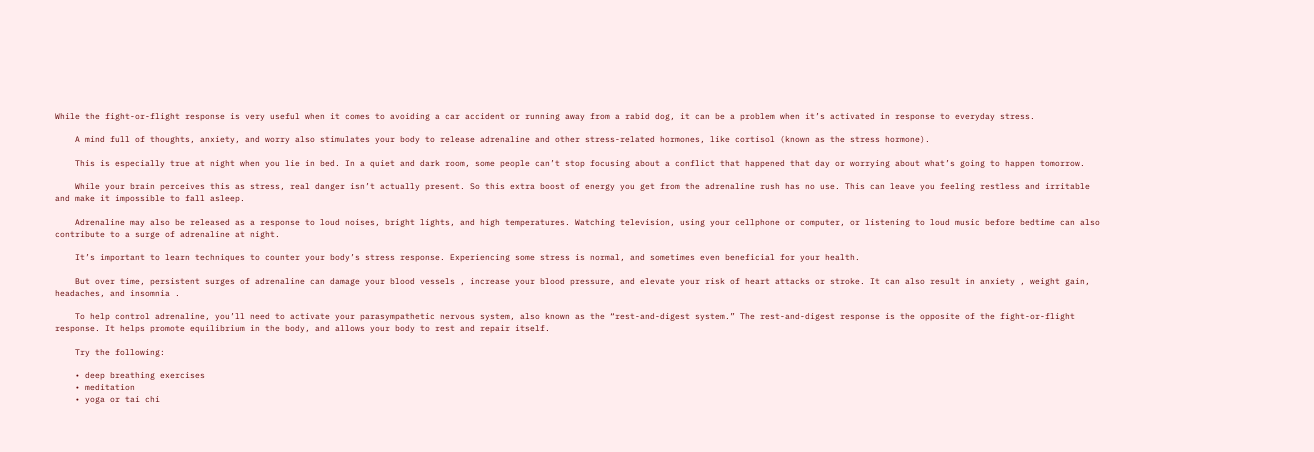While the fight-or-flight response is very useful when it comes to avoiding a car accident or running away from a rabid dog, it can be a problem when it’s activated in response to everyday stress.

    A mind full of thoughts, anxiety, and worry also stimulates your body to release adrenaline and other stress-related hormones, like cortisol (known as the stress hormone).

    This is especially true at night when you lie in bed. In a quiet and dark room, some people can’t stop focusing about a conflict that happened that day or worrying about what’s going to happen tomorrow.

    While your brain perceives this as stress, real danger isn’t actually present. So this extra boost of energy you get from the adrenaline rush has no use. This can leave you feeling restless and irritable and make it impossible to fall asleep.

    Adrenaline may also be released as a response to loud noises, bright lights, and high temperatures. Watching television, using your cellphone or computer, or listening to loud music before bedtime can also contribute to a surge of adrenaline at night.

    It’s important to learn techniques to counter your body’s stress response. Experiencing some stress is normal, and sometimes even beneficial for your health.

    But over time, persistent surges of adrenaline can damage your blood vessels , increase your blood pressure, and elevate your risk of heart attacks or stroke. It can also result in anxiety , weight gain, headaches, and insomnia .

    To help control adrenaline, you’ll need to activate your parasympathetic nervous system, also known as the “rest-and-digest system.” The rest-and-digest response is the opposite of the fight-or-flight response. It helps promote equilibrium in the body, and allows your body to rest and repair itself.

    Try the following:

    • deep breathing exercises
    • meditation
    • yoga or tai chi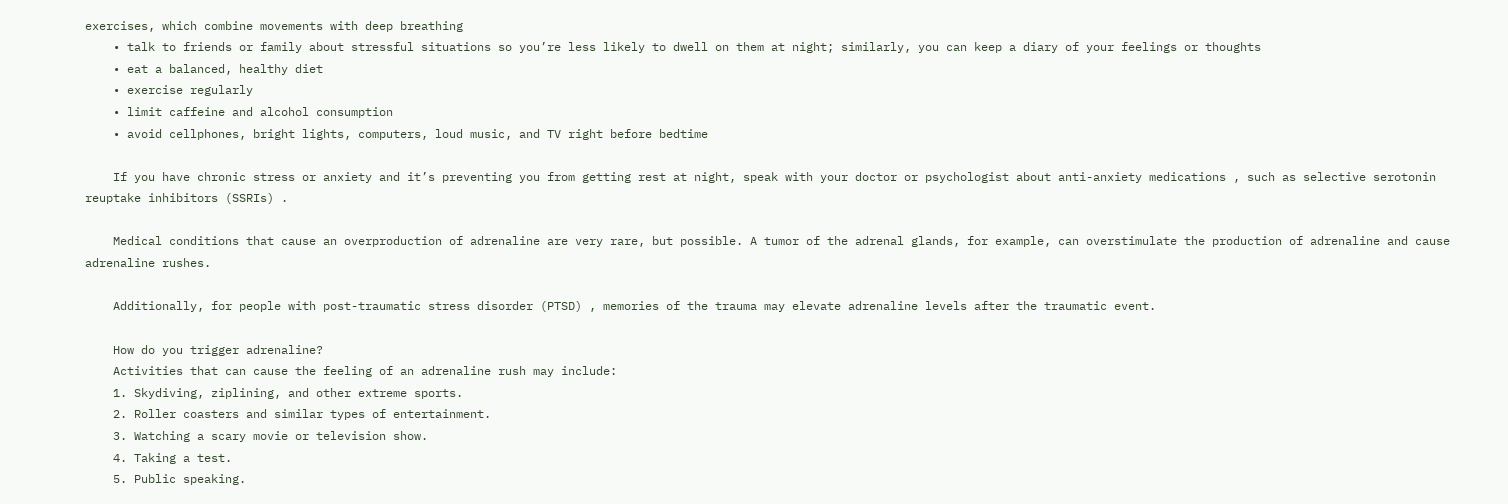exercises, which combine movements with deep breathing
    • talk to friends or family about stressful situations so you’re less likely to dwell on them at night; similarly, you can keep a diary of your feelings or thoughts
    • eat a balanced, healthy diet
    • exercise regularly
    • limit caffeine and alcohol consumption
    • avoid cellphones, bright lights, computers, loud music, and TV right before bedtime

    If you have chronic stress or anxiety and it’s preventing you from getting rest at night, speak with your doctor or psychologist about anti-anxiety medications , such as selective serotonin reuptake inhibitors (SSRIs) .

    Medical conditions that cause an overproduction of adrenaline are very rare, but possible. A tumor of the adrenal glands, for example, can overstimulate the production of adrenaline and cause adrenaline rushes.

    Additionally, for people with post-traumatic stress disorder (PTSD) , memories of the trauma may elevate adrenaline levels after the traumatic event.

    How do you trigger adrenaline?
    Activities that can cause the feeling of an adrenaline rush may include:
    1. Skydiving, ziplining, and other extreme sports.
    2. Roller coasters and similar types of entertainment.
    3. Watching a scary movie or television show.
    4. Taking a test.
    5. Public speaking.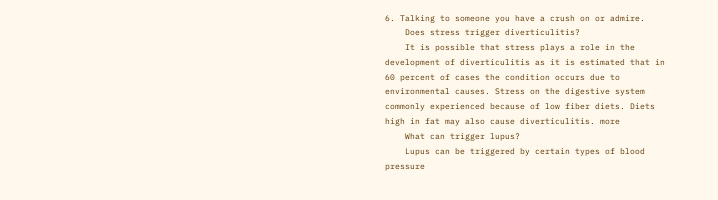6. Talking to someone you have a crush on or admire.
    Does stress trigger diverticulitis?
    It is possible that stress plays a role in the development of diverticulitis as it is estimated that in 60 percent of cases the condition occurs due to environmental causes. Stress on the digestive system commonly experienced because of low fiber diets. Diets high in fat may also cause diverticulitis. more
    What can trigger lupus?
    Lupus can be triggered by certain types of blood pressure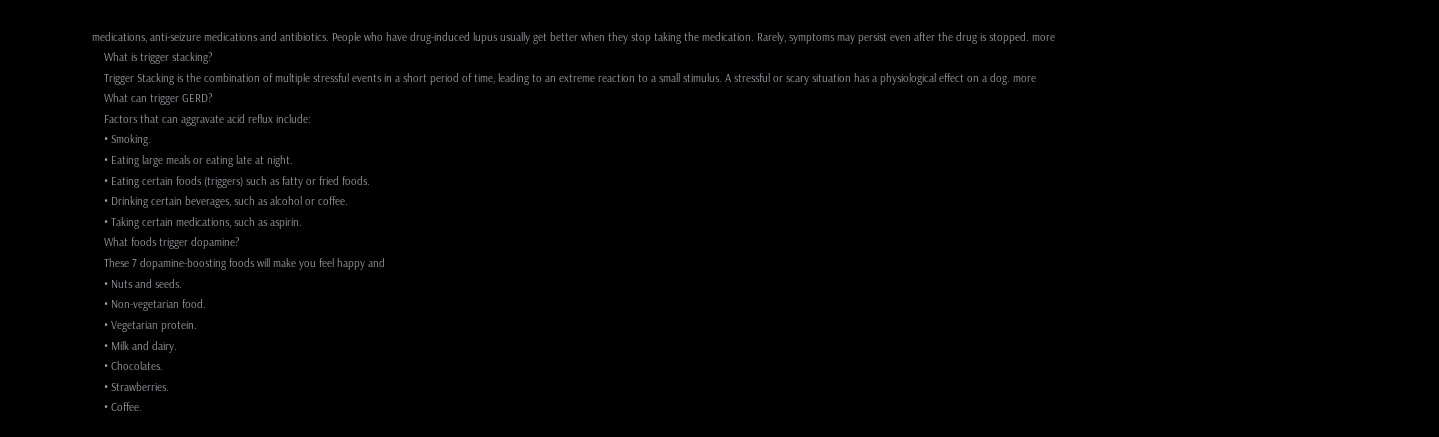medications, anti-seizure medications and antibiotics. People who have drug-induced lupus usually get better when they stop taking the medication. Rarely, symptoms may persist even after the drug is stopped. more
    What is trigger stacking?
    Trigger Stacking is the combination of multiple stressful events in a short period of time, leading to an extreme reaction to a small stimulus. A stressful or scary situation has a physiological effect on a dog. more
    What can trigger GERD?
    Factors that can aggravate acid reflux include:
    • Smoking.
    • Eating large meals or eating late at night.
    • Eating certain foods (triggers) such as fatty or fried foods.
    • Drinking certain beverages, such as alcohol or coffee.
    • Taking certain medications, such as aspirin.
    What foods trigger dopamine?
    These 7 dopamine-boosting foods will make you feel happy and
    • Nuts and seeds.
    • Non-vegetarian food.
    • Vegetarian protein.
    • Milk and dairy.
    • Chocolates.
    • Strawberries.
    • Coffee.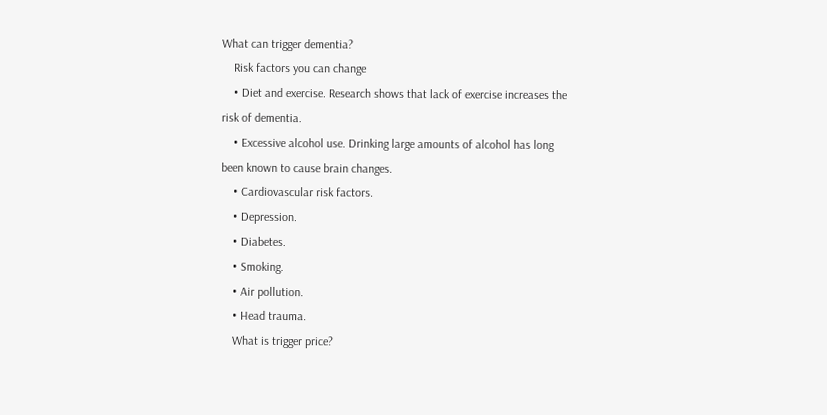What can trigger dementia?
    Risk factors you can change
    • Diet and exercise. Research shows that lack of exercise increases the risk of dementia.
    • Excessive alcohol use. Drinking large amounts of alcohol has long been known to cause brain changes.
    • Cardiovascular risk factors.
    • Depression.
    • Diabetes.
    • Smoking.
    • Air pollution.
    • Head trauma.
    What is trigger price?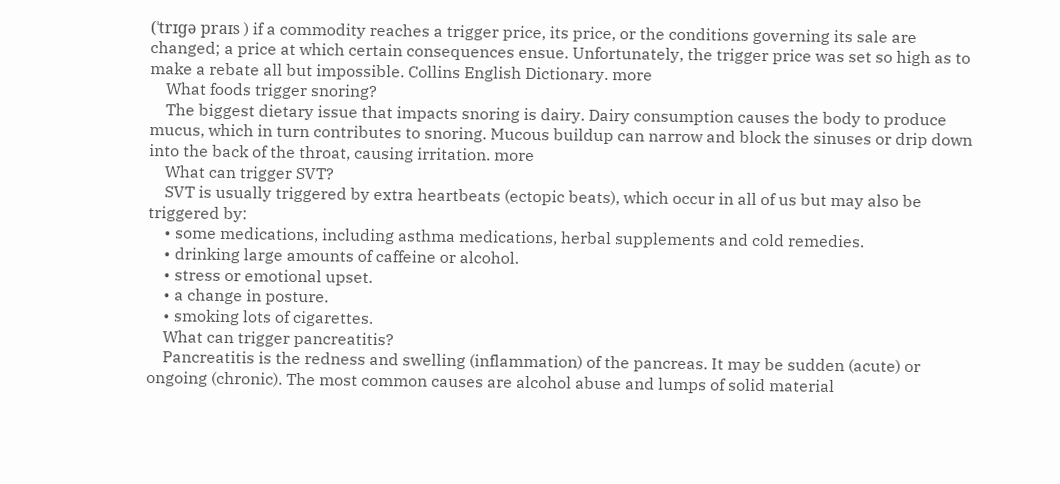(ˈtrɪɡə praɪs ) if a commodity reaches a trigger price, its price, or the conditions governing its sale are changed; a price at which certain consequences ensue. Unfortunately, the trigger price was set so high as to make a rebate all but impossible. Collins English Dictionary. more
    What foods trigger snoring?
    The biggest dietary issue that impacts snoring is dairy. Dairy consumption causes the body to produce mucus, which in turn contributes to snoring. Mucous buildup can narrow and block the sinuses or drip down into the back of the throat, causing irritation. more
    What can trigger SVT?
    SVT is usually triggered by extra heartbeats (ectopic beats), which occur in all of us but may also be triggered by:
    • some medications, including asthma medications, herbal supplements and cold remedies.
    • drinking large amounts of caffeine or alcohol.
    • stress or emotional upset.
    • a change in posture.
    • smoking lots of cigarettes.
    What can trigger pancreatitis?
    Pancreatitis is the redness and swelling (inflammation) of the pancreas. It may be sudden (acute) or ongoing (chronic). The most common causes are alcohol abuse and lumps of solid material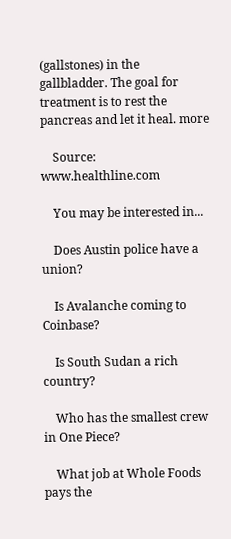(gallstones) in the gallbladder. The goal for treatment is to rest the pancreas and let it heal. more

    Source: www.healthline.com

    You may be interested in...

    Does Austin police have a union?

    Is Avalanche coming to Coinbase?

    Is South Sudan a rich country?

    Who has the smallest crew in One Piece?

    What job at Whole Foods pays the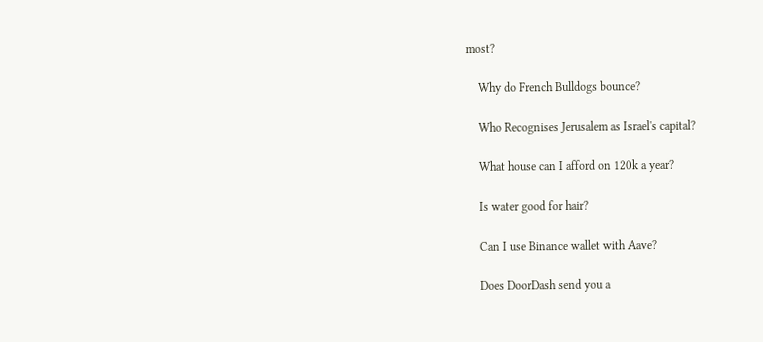most?

    Why do French Bulldogs bounce?

    Who Recognises Jerusalem as Israel's capital?

    What house can I afford on 120k a year?

    Is water good for hair?

    Can I use Binance wallet with Aave?

    Does DoorDash send you a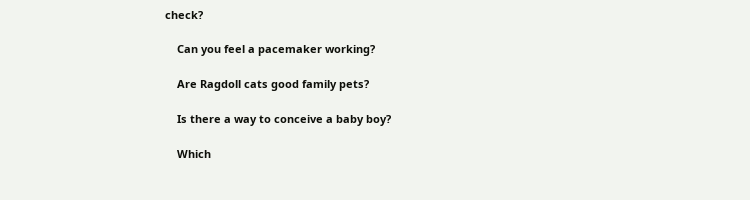check?

    Can you feel a pacemaker working?

    Are Ragdoll cats good family pets?

    Is there a way to conceive a baby boy?

    Which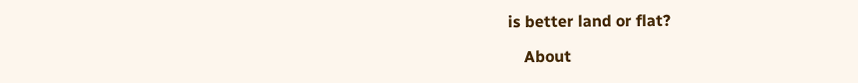is better land or flat?

    About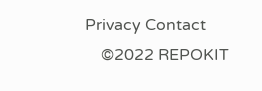Privacy Contact
    ©2022 REPOKIT